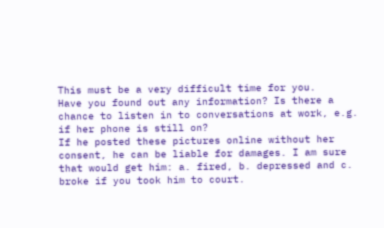This must be a very difficult time for you.
Have you found out any information? Is there a chance to listen in to conversations at work, e.g. if her phone is still on?
If he posted these pictures online without her consent, he can be liable for damages. I am sure that would get him: a. fired, b. depressed and c. broke if you took him to court.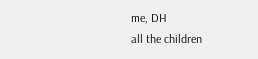me, DH
all the children